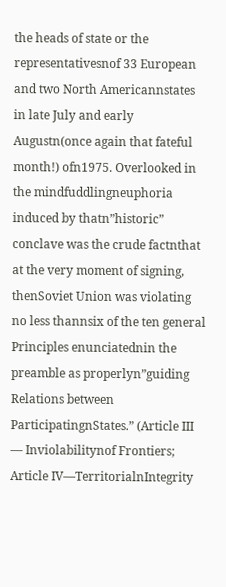the heads of state or the representativesnof 33 European and two North Americannstates in late July and early Augustn(once again that fateful month!) ofn1975. Overlooked in the mindfuddlingneuphoria induced by thatn”historic” conclave was the crude factnthat at the very moment of signing, thenSoviet Union was violating no less thannsix of the ten general Principles enunciatednin the preamble as properlyn”guiding Relations between ParticipatingnStates.” (Article III — Inviolabilitynof Frontiers; Article IV—TerritorialnIntegrity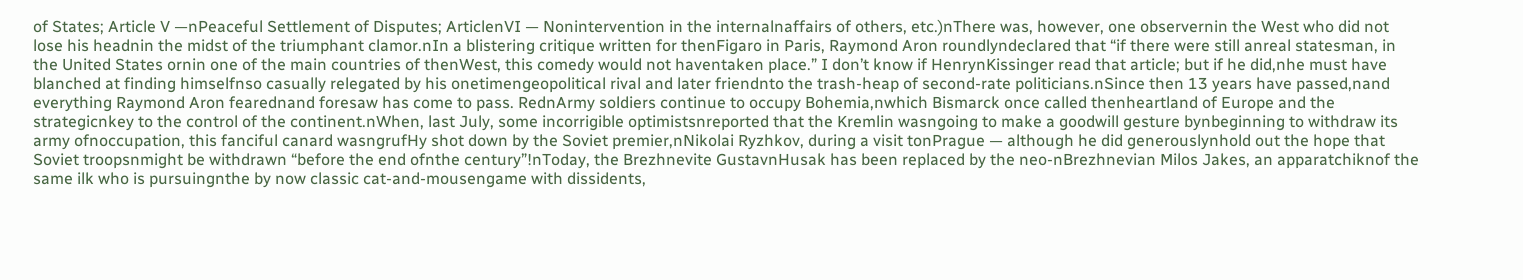of States; Article V —nPeaceful Settlement of Disputes; ArticlenVI — Nonintervention in the internalnaffairs of others, etc.)nThere was, however, one observernin the West who did not lose his headnin the midst of the triumphant clamor.nIn a blistering critique written for thenFigaro in Paris, Raymond Aron roundlyndeclared that “if there were still anreal statesman, in the United States ornin one of the main countries of thenWest, this comedy would not haventaken place.” I don’t know if HenrynKissinger read that article; but if he did,nhe must have blanched at finding himselfnso casually relegated by his onetimengeopolitical rival and later friendnto the trash-heap of second-rate politicians.nSince then 13 years have passed,nand everything Raymond Aron fearednand foresaw has come to pass. RednArmy soldiers continue to occupy Bohemia,nwhich Bismarck once called thenheartland of Europe and the strategicnkey to the control of the continent.nWhen, last July, some incorrigible optimistsnreported that the Kremlin wasngoing to make a goodwill gesture bynbeginning to withdraw its army ofnoccupation, this fanciful canard wasngrufHy shot down by the Soviet premier,nNikolai Ryzhkov, during a visit tonPrague — although he did generouslynhold out the hope that Soviet troopsnmight be withdrawn “before the end ofnthe century”!nToday, the Brezhnevite GustavnHusak has been replaced by the neo-nBrezhnevian Milos Jakes, an apparatchiknof the same ilk who is pursuingnthe by now classic cat-and-mousengame with dissidents,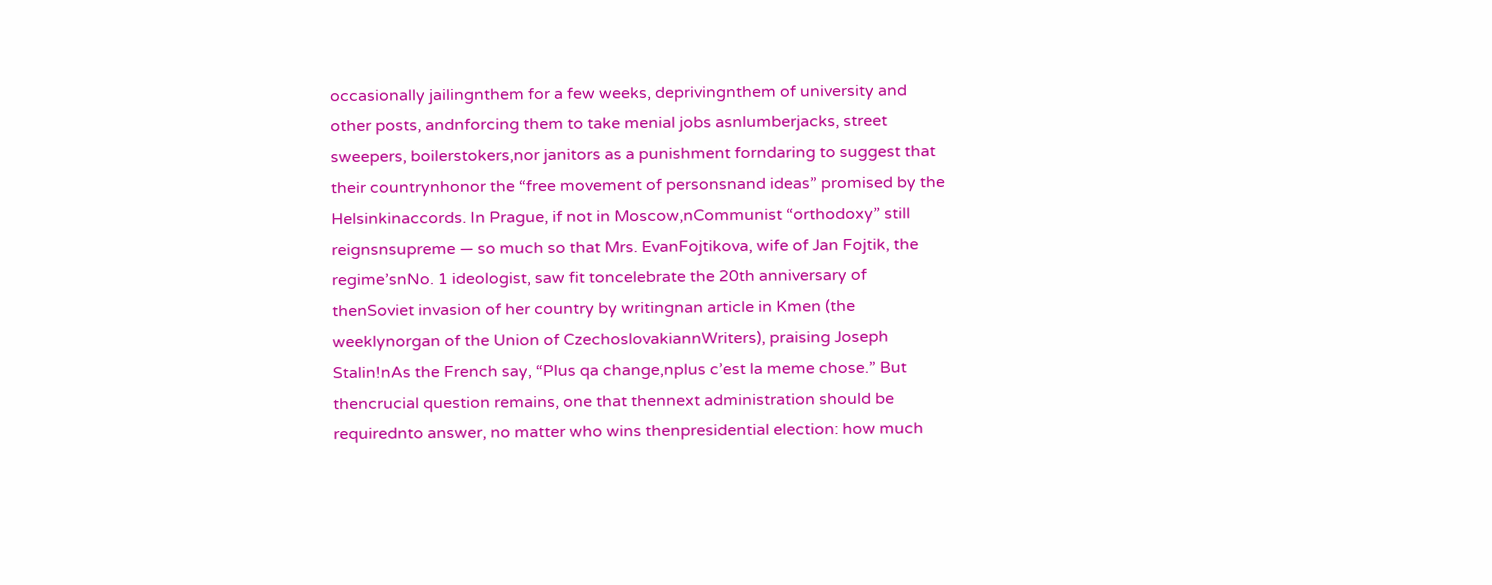occasionally jailingnthem for a few weeks, deprivingnthem of university and other posts, andnforcing them to take menial jobs asnlumberjacks, street sweepers, boilerstokers,nor janitors as a punishment forndaring to suggest that their countrynhonor the “free movement of personsnand ideas” promised by the Helsinkinaccords. In Prague, if not in Moscow,nCommunist “orthodoxy” still reignsnsupreme — so much so that Mrs. EvanFojtikova, wife of Jan Fojtik, the regime’snNo. 1 ideologist, saw fit toncelebrate the 20th anniversary of thenSoviet invasion of her country by writingnan article in Kmen (the weeklynorgan of the Union of CzechoslovakiannWriters), praising Joseph Stalin!nAs the French say, “Plus qa change,nplus c’est la meme chose.” But thencrucial question remains, one that thennext administration should be requirednto answer, no matter who wins thenpresidential election: how much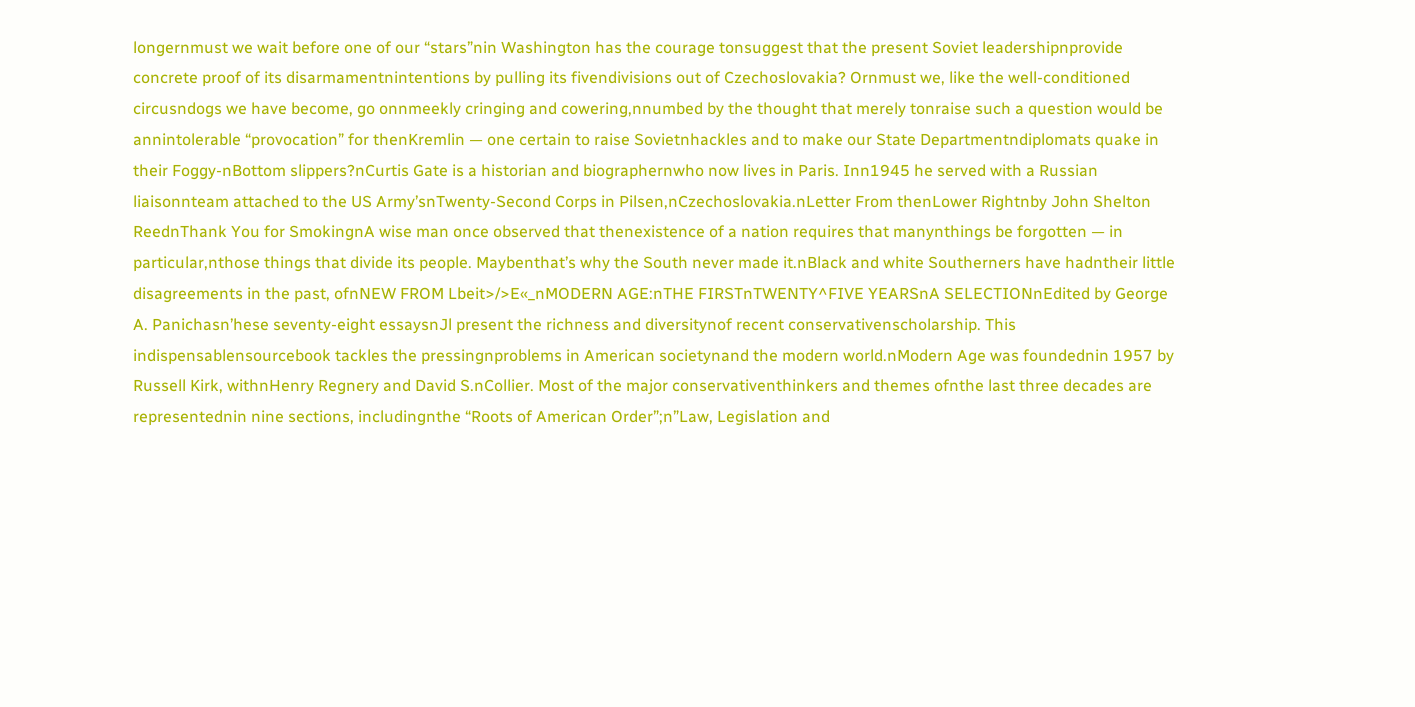longernmust we wait before one of our “stars”nin Washington has the courage tonsuggest that the present Soviet leadershipnprovide concrete proof of its disarmamentnintentions by pulling its fivendivisions out of Czechoslovakia? Ornmust we, like the well-conditioned circusndogs we have become, go onnmeekly cringing and cowering,nnumbed by the thought that merely tonraise such a question would be annintolerable “provocation” for thenKremlin — one certain to raise Sovietnhackles and to make our State Departmentndiplomats quake in their Foggy-nBottom slippers?nCurtis Gate is a historian and biographernwho now lives in Paris. Inn1945 he served with a Russian liaisonnteam attached to the US Army’snTwenty-Second Corps in Pilsen,nCzechoslovakia.nLetter From thenLower Rightnby John Shelton ReednThank You for SmokingnA wise man once observed that thenexistence of a nation requires that manynthings be forgotten — in particular,nthose things that divide its people. Maybenthat’s why the South never made it.nBlack and white Southerners have hadntheir little disagreements in the past, ofnNEW FROM Lbeit>/>E«_nMODERN AGE:nTHE FIRSTnTWENTY^FIVE YEARSnA SELECTIONnEdited by George A. Panichasn’hese seventy-eight essaysnJl present the richness and diversitynof recent conservativenscholarship. This indispensablensourcebook tackles the pressingnproblems in American societynand the modern world.nModern Age was foundednin 1957 by Russell Kirk, withnHenry Regnery and David S.nCollier. Most of the major conservativenthinkers and themes ofnthe last three decades are representednin nine sections, includingnthe “Roots of American Order”;n”Law, Legislation and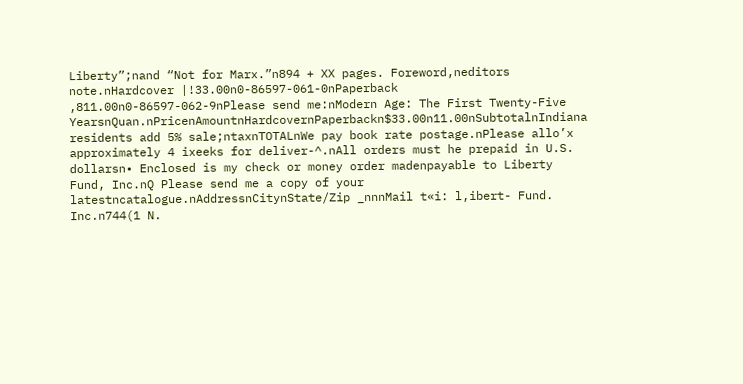Liberty”;nand “Not for Marx.”n894 + XX pages. Foreword,neditors note.nHardcover |!33.00n0-86597-061-0nPaperback ,811.00n0-86597-062-9nPlease send me:nModern Age: The First Twenty-Five YearsnQuan.nPricenAmountnHardcovernPaperbackn$33.00n11.00nSubtotalnIndiana residents add 5% sale;ntaxnTOTALnWe pay book rate postage.nPlease allo’x approximately 4 ixeeks for deliver-^.nAll orders must he prepaid in U.S. dollarsn• Enclosed is my check or money order madenpayable to Liberty Fund, Inc.nQ Please send me a copy of your latestncatalogue.nAddressnCitynState/Zip _nnnMail t«i: l,ibert- Fund. Inc.n744(1 N.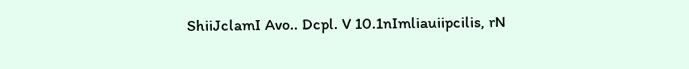ShiiJclamI Avo.. Dcpl. V 10.1nImliauiipcilis, rN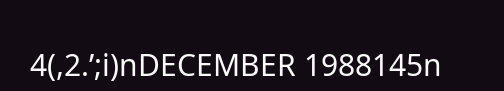4(,2.’;i)nDECEMBER 1988145n